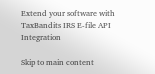Extend your software with TaxBandits IRS E-file API Integration

Skip to main content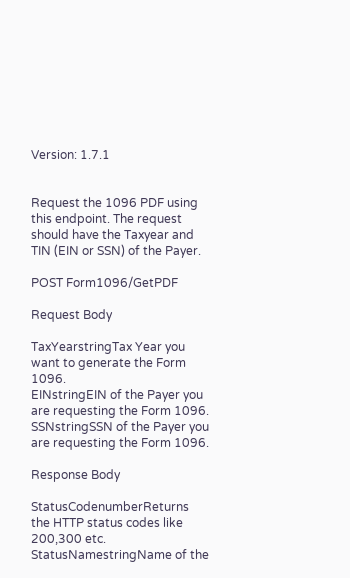Version: 1.7.1


Request the 1096 PDF using this endpoint. The request should have the Taxyear and TIN (EIN or SSN) of the Payer.

POST Form1096/GetPDF

Request Body

TaxYearstringTax Year you want to generate the Form 1096.
EINstringEIN of the Payer you are requesting the Form 1096.
SSNstringSSN of the Payer you are requesting the Form 1096.

Response Body

StatusCodenumberReturns the HTTP status codes like 200,300 etc.
StatusNamestringName of the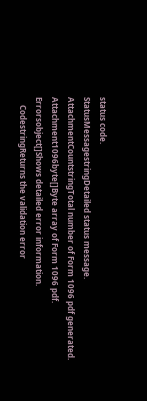status code.
StatusMessagestringDetailed status message.
AttachmentCountstringTotal number of Form 1096 pdf generated.
Attachment1096byte[]Byte array of Form 1096 pdf.
Errorsobject[]Shows detailed error information.
    CodestringReturns the validation error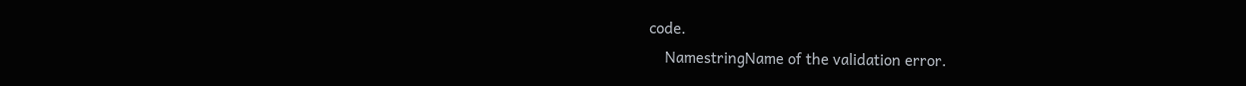code.
    NamestringName of the validation error.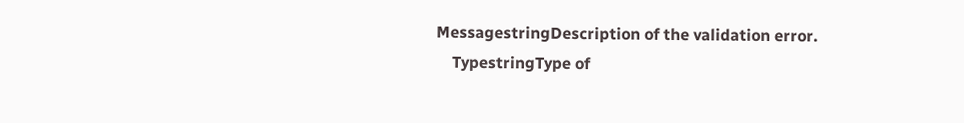MessagestringDescription of the validation error.
    TypestringType of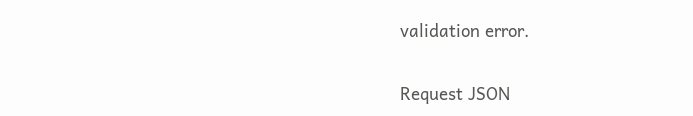validation error.

Request JSON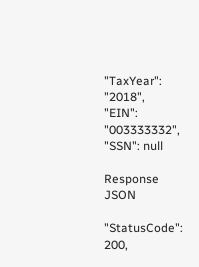"TaxYear": "2018",
"EIN": "003333332",
"SSN": null

Response JSON

"StatusCode": 200,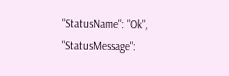"StatusName": "Ok",
"StatusMessage":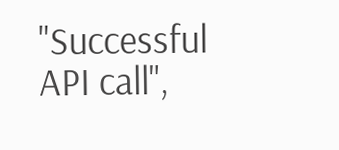"Successful API call",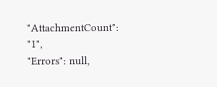"AttachmentCount": "1",
"Errors": null,